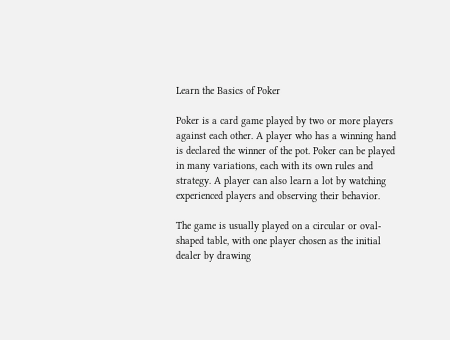Learn the Basics of Poker

Poker is a card game played by two or more players against each other. A player who has a winning hand is declared the winner of the pot. Poker can be played in many variations, each with its own rules and strategy. A player can also learn a lot by watching experienced players and observing their behavior.

The game is usually played on a circular or oval-shaped table, with one player chosen as the initial dealer by drawing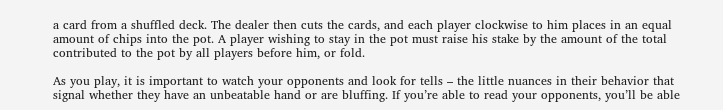a card from a shuffled deck. The dealer then cuts the cards, and each player clockwise to him places in an equal amount of chips into the pot. A player wishing to stay in the pot must raise his stake by the amount of the total contributed to the pot by all players before him, or fold.

As you play, it is important to watch your opponents and look for tells – the little nuances in their behavior that signal whether they have an unbeatable hand or are bluffing. If you’re able to read your opponents, you’ll be able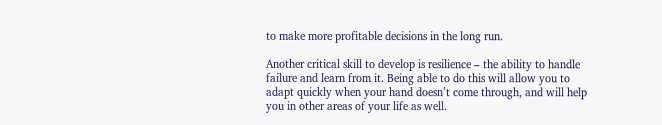to make more profitable decisions in the long run.

Another critical skill to develop is resilience – the ability to handle failure and learn from it. Being able to do this will allow you to adapt quickly when your hand doesn’t come through, and will help you in other areas of your life as well.